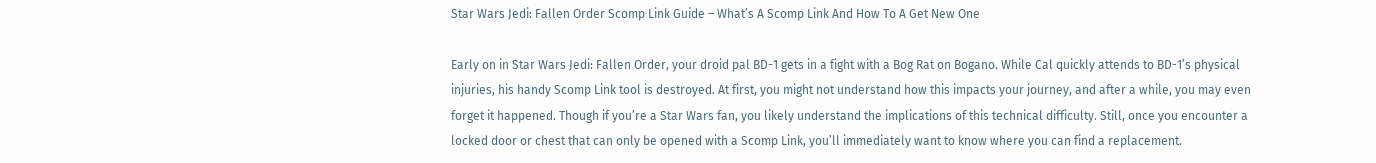Star Wars Jedi: Fallen Order Scomp Link Guide – What’s A Scomp Link And How To A Get New One

Early on in Star Wars Jedi: Fallen Order, your droid pal BD-1 gets in a fight with a Bog Rat on Bogano. While Cal quickly attends to BD-1’s physical injuries, his handy Scomp Link tool is destroyed. At first, you might not understand how this impacts your journey, and after a while, you may even forget it happened. Though if you’re a Star Wars fan, you likely understand the implications of this technical difficulty. Still, once you encounter a locked door or chest that can only be opened with a Scomp Link, you’ll immediately want to know where you can find a replacement.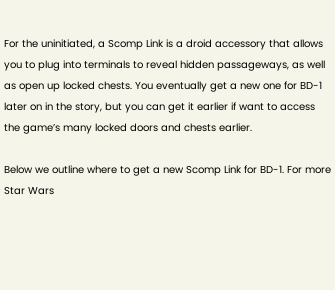For the uninitiated, a Scomp Link is a droid accessory that allows you to plug into terminals to reveal hidden passageways, as well as open up locked chests. You eventually get a new one for BD-1 later on in the story, but you can get it earlier if want to access the game’s many locked doors and chests earlier.

Below we outline where to get a new Scomp Link for BD-1. For more Star Wars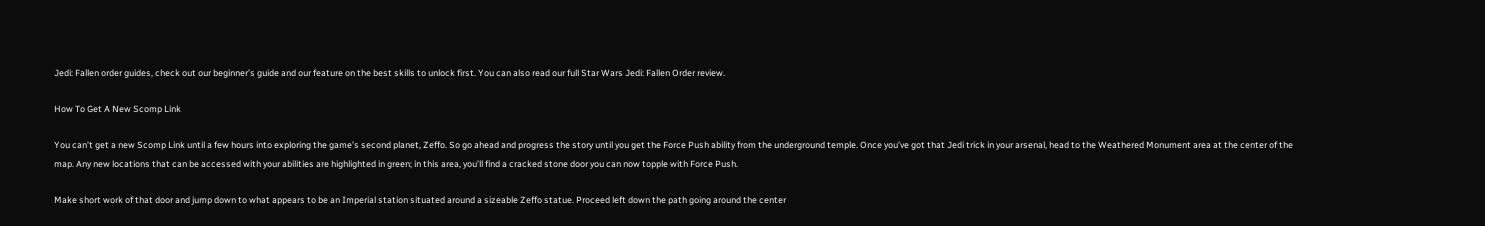Jedi: Fallen order guides, check out our beginner’s guide and our feature on the best skills to unlock first. You can also read our full Star Wars Jedi: Fallen Order review.

How To Get A New Scomp Link

You can’t get a new Scomp Link until a few hours into exploring the game’s second planet, Zeffo. So go ahead and progress the story until you get the Force Push ability from the underground temple. Once you’ve got that Jedi trick in your arsenal, head to the Weathered Monument area at the center of the map. Any new locations that can be accessed with your abilities are highlighted in green; in this area, you’ll find a cracked stone door you can now topple with Force Push.

Make short work of that door and jump down to what appears to be an Imperial station situated around a sizeable Zeffo statue. Proceed left down the path going around the center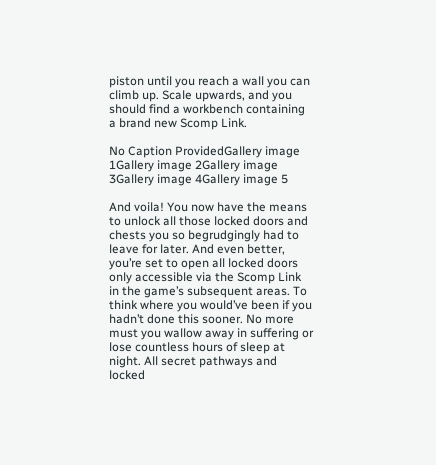piston until you reach a wall you can climb up. Scale upwards, and you should find a workbench containing a brand new Scomp Link.

No Caption ProvidedGallery image 1Gallery image 2Gallery image 3Gallery image 4Gallery image 5

And voila! You now have the means to unlock all those locked doors and chests you so begrudgingly had to leave for later. And even better, you’re set to open all locked doors only accessible via the Scomp Link in the game’s subsequent areas. To think where you would’ve been if you hadn’t done this sooner. No more must you wallow away in suffering or lose countless hours of sleep at night. All secret pathways and locked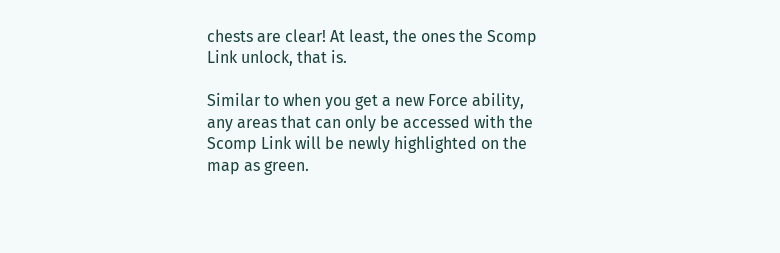chests are clear! At least, the ones the Scomp Link unlock, that is.

Similar to when you get a new Force ability, any areas that can only be accessed with the Scomp Link will be newly highlighted on the map as green.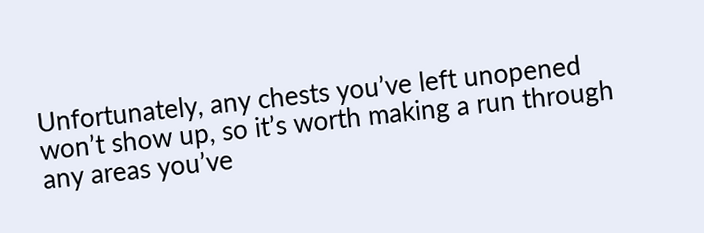Unfortunately, any chests you’ve left unopened won’t show up, so it’s worth making a run through any areas you’ve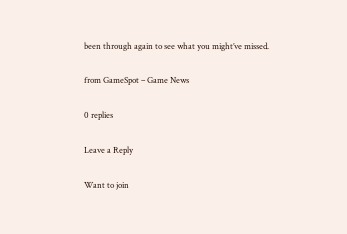been through again to see what you might’ve missed.

from GameSpot – Game News

0 replies

Leave a Reply

Want to join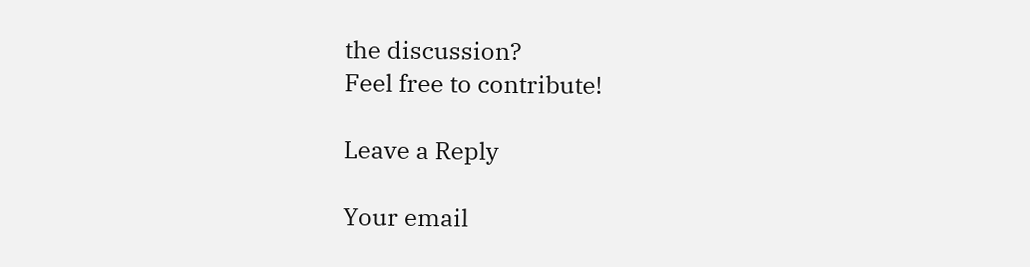the discussion?
Feel free to contribute!

Leave a Reply

Your email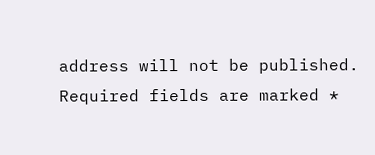address will not be published. Required fields are marked *